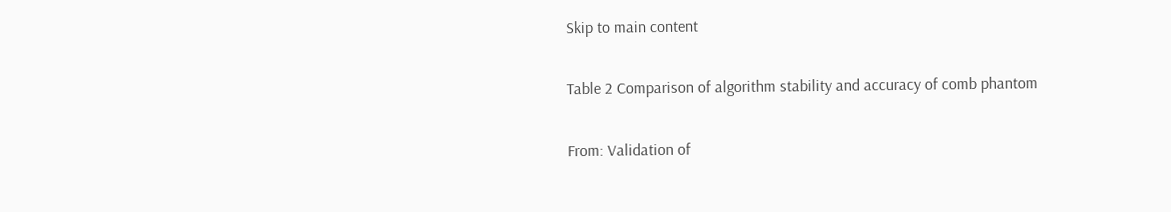Skip to main content

Table 2 Comparison of algorithm stability and accuracy of comb phantom

From: Validation of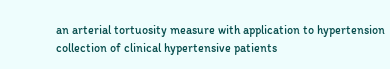an arterial tortuosity measure with application to hypertension collection of clinical hypertensive patients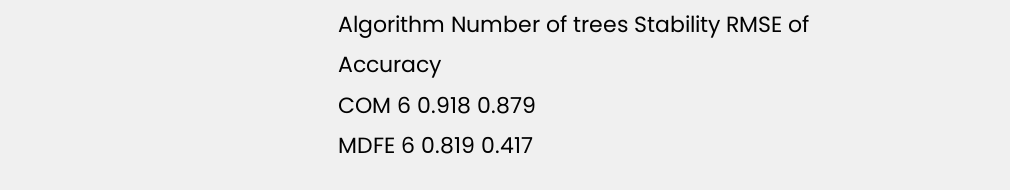Algorithm Number of trees Stability RMSE of Accuracy
COM 6 0.918 0.879
MDFE 6 0.819 0.417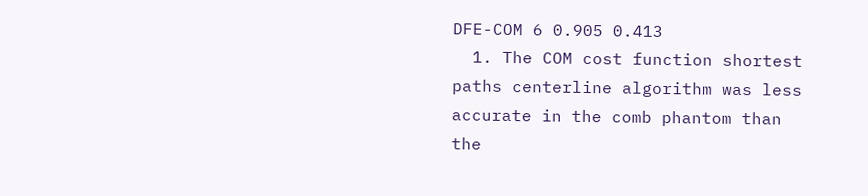DFE-COM 6 0.905 0.413
  1. The COM cost function shortest paths centerline algorithm was less accurate in the comb phantom than the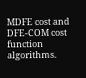MDFE cost and DFE-COM cost function algorithms.